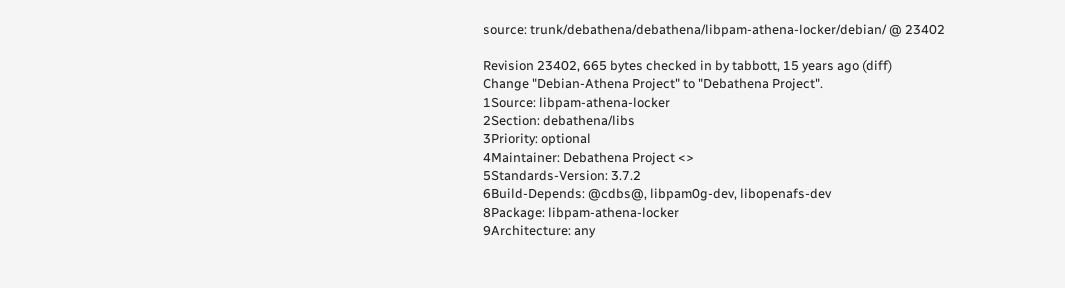source: trunk/debathena/debathena/libpam-athena-locker/debian/ @ 23402

Revision 23402, 665 bytes checked in by tabbott, 15 years ago (diff)
Change "Debian-Athena Project" to "Debathena Project".
1Source: libpam-athena-locker
2Section: debathena/libs
3Priority: optional
4Maintainer: Debathena Project <>
5Standards-Version: 3.7.2
6Build-Depends: @cdbs@, libpam0g-dev, libopenafs-dev
8Package: libpam-athena-locker
9Architecture: any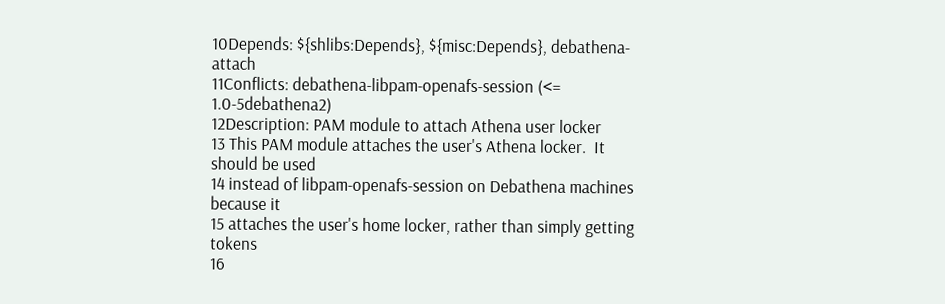10Depends: ${shlibs:Depends}, ${misc:Depends}, debathena-attach
11Conflicts: debathena-libpam-openafs-session (<= 1.0-5debathena2)
12Description: PAM module to attach Athena user locker
13 This PAM module attaches the user's Athena locker.  It should be used
14 instead of libpam-openafs-session on Debathena machines because it
15 attaches the user's home locker, rather than simply getting tokens
16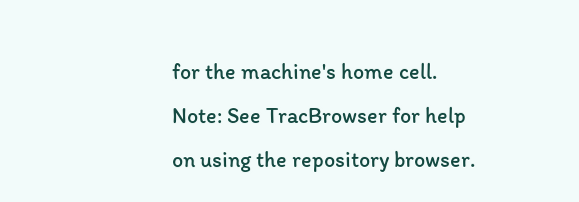for the machine's home cell.
Note: See TracBrowser for help on using the repository browser.